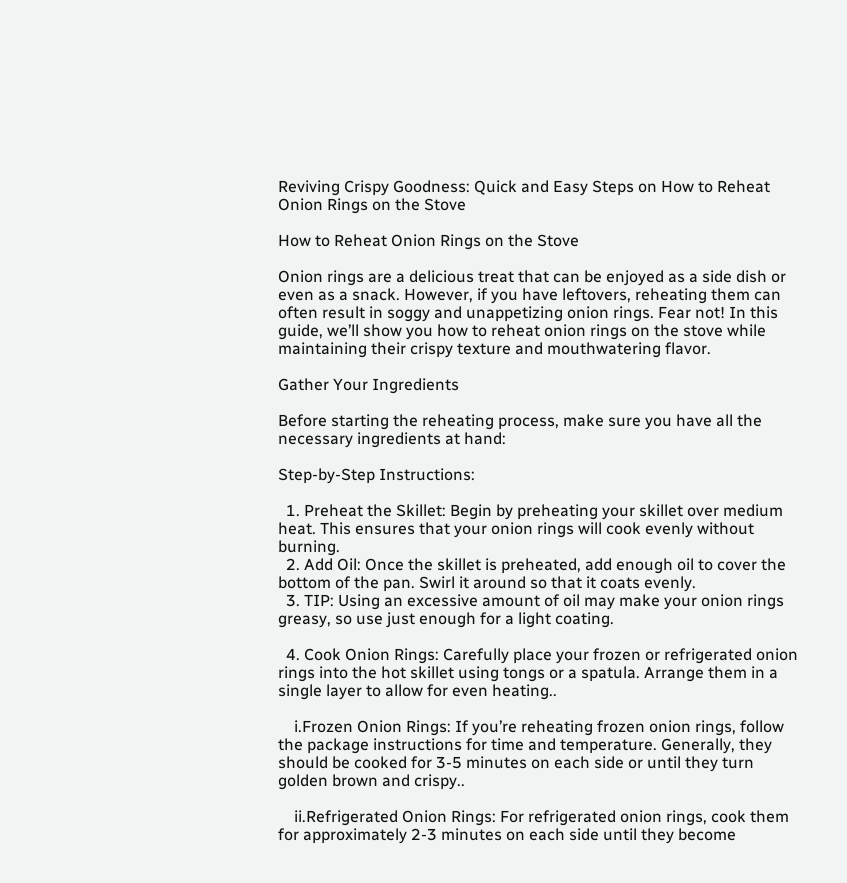Reviving Crispy Goodness: Quick and Easy Steps on How to Reheat Onion Rings on the Stove

How to Reheat Onion Rings on the Stove

Onion rings are a delicious treat that can be enjoyed as a side dish or even as a snack. However, if you have leftovers, reheating them can often result in soggy and unappetizing onion rings. Fear not! In this guide, we’ll show you how to reheat onion rings on the stove while maintaining their crispy texture and mouthwatering flavor.

Gather Your Ingredients

Before starting the reheating process, make sure you have all the necessary ingredients at hand:

Step-by-Step Instructions:

  1. Preheat the Skillet: Begin by preheating your skillet over medium heat. This ensures that your onion rings will cook evenly without burning.
  2. Add Oil: Once the skillet is preheated, add enough oil to cover the bottom of the pan. Swirl it around so that it coats evenly.
  3. TIP: Using an excessive amount of oil may make your onion rings greasy, so use just enough for a light coating.

  4. Cook Onion Rings: Carefully place your frozen or refrigerated onion rings into the hot skillet using tongs or a spatula. Arrange them in a single layer to allow for even heating..

    i.Frozen Onion Rings: If you’re reheating frozen onion rings, follow the package instructions for time and temperature. Generally, they should be cooked for 3-5 minutes on each side or until they turn golden brown and crispy..

    ii.Refrigerated Onion Rings: For refrigerated onion rings, cook them for approximately 2-3 minutes on each side until they become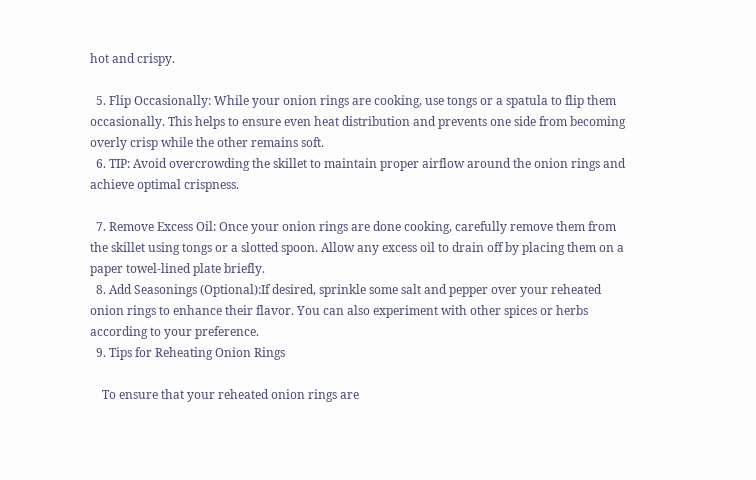hot and crispy.

  5. Flip Occasionally: While your onion rings are cooking, use tongs or a spatula to flip them occasionally. This helps to ensure even heat distribution and prevents one side from becoming overly crisp while the other remains soft.
  6. TIP: Avoid overcrowding the skillet to maintain proper airflow around the onion rings and achieve optimal crispness.

  7. Remove Excess Oil: Once your onion rings are done cooking, carefully remove them from the skillet using tongs or a slotted spoon. Allow any excess oil to drain off by placing them on a paper towel-lined plate briefly.
  8. Add Seasonings (Optional):If desired, sprinkle some salt and pepper over your reheated onion rings to enhance their flavor. You can also experiment with other spices or herbs according to your preference.
  9. Tips for Reheating Onion Rings

    To ensure that your reheated onion rings are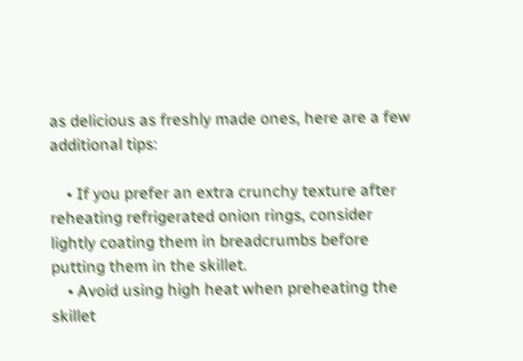as delicious as freshly made ones, here are a few additional tips:

    • If you prefer an extra crunchy texture after reheating refrigerated onion rings, consider lightly coating them in breadcrumbs before putting them in the skillet.
    • Avoid using high heat when preheating the skillet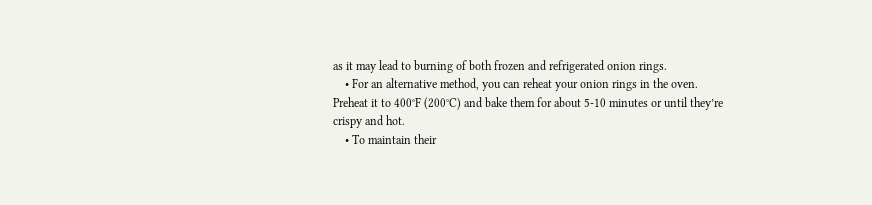as it may lead to burning of both frozen and refrigerated onion rings.
    • For an alternative method, you can reheat your onion rings in the oven. Preheat it to 400°F (200°C) and bake them for about 5-10 minutes or until they’re crispy and hot.
    • To maintain their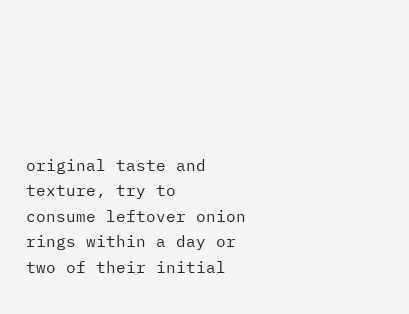original taste and texture, try to consume leftover onion rings within a day or two of their initial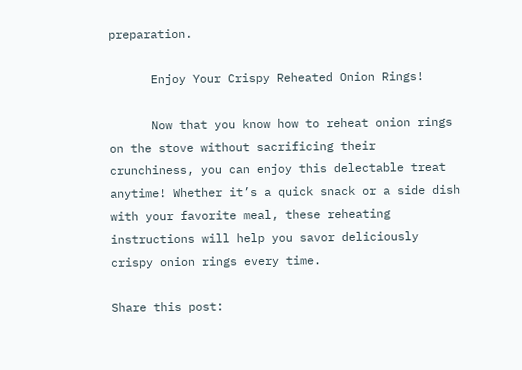preparation.

      Enjoy Your Crispy Reheated Onion Rings!

      Now that you know how to reheat onion rings on the stove without sacrificing their crunchiness, you can enjoy this delectable treat anytime! Whether it’s a quick snack or a side dish with your favorite meal, these reheating instructions will help you savor deliciously crispy onion rings every time.

Share this post: